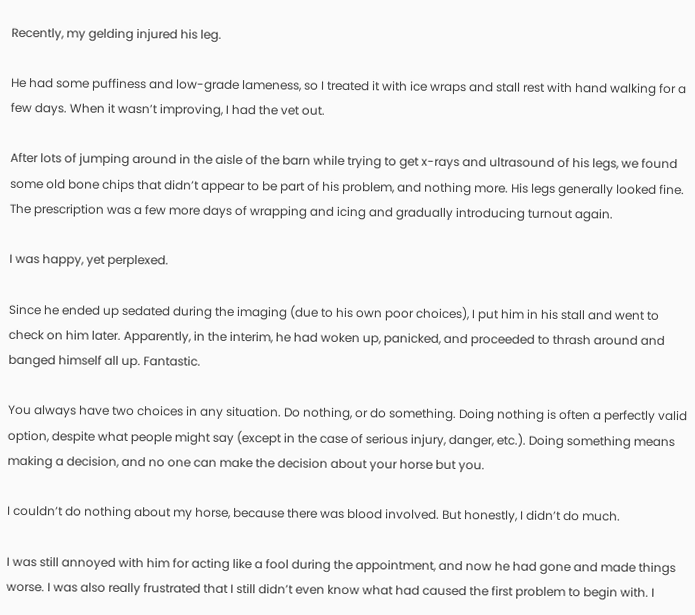Recently, my gelding injured his leg.

He had some puffiness and low-grade lameness, so I treated it with ice wraps and stall rest with hand walking for a few days. When it wasn’t improving, I had the vet out.

After lots of jumping around in the aisle of the barn while trying to get x-rays and ultrasound of his legs, we found some old bone chips that didn’t appear to be part of his problem, and nothing more. His legs generally looked fine. The prescription was a few more days of wrapping and icing and gradually introducing turnout again.

I was happy, yet perplexed.

Since he ended up sedated during the imaging (due to his own poor choices), I put him in his stall and went to check on him later. Apparently, in the interim, he had woken up, panicked, and proceeded to thrash around and banged himself all up. Fantastic.

You always have two choices in any situation. Do nothing, or do something. Doing nothing is often a perfectly valid option, despite what people might say (except in the case of serious injury, danger, etc.). Doing something means making a decision, and no one can make the decision about your horse but you.

I couldn’t do nothing about my horse, because there was blood involved. But honestly, I didn’t do much.

I was still annoyed with him for acting like a fool during the appointment, and now he had gone and made things worse. I was also really frustrated that I still didn’t even know what had caused the first problem to begin with. I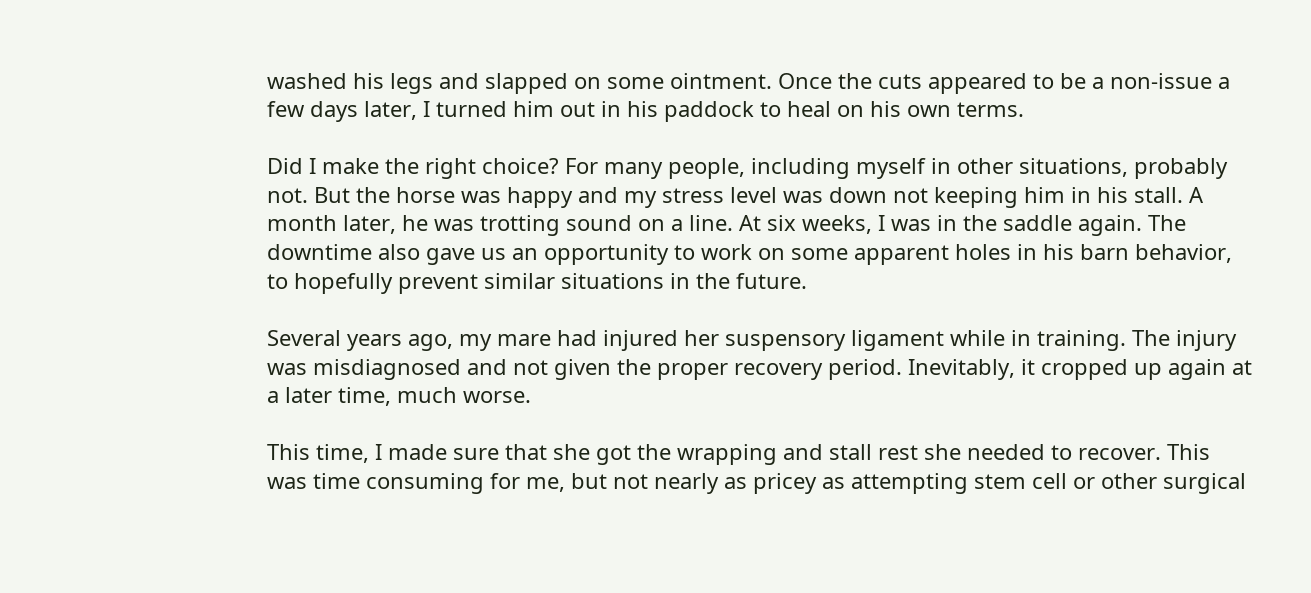washed his legs and slapped on some ointment. Once the cuts appeared to be a non-issue a few days later, I turned him out in his paddock to heal on his own terms.

Did I make the right choice? For many people, including myself in other situations, probably not. But the horse was happy and my stress level was down not keeping him in his stall. A month later, he was trotting sound on a line. At six weeks, I was in the saddle again. The downtime also gave us an opportunity to work on some apparent holes in his barn behavior, to hopefully prevent similar situations in the future.

Several years ago, my mare had injured her suspensory ligament while in training. The injury was misdiagnosed and not given the proper recovery period. Inevitably, it cropped up again at a later time, much worse.

This time, I made sure that she got the wrapping and stall rest she needed to recover. This was time consuming for me, but not nearly as pricey as attempting stem cell or other surgical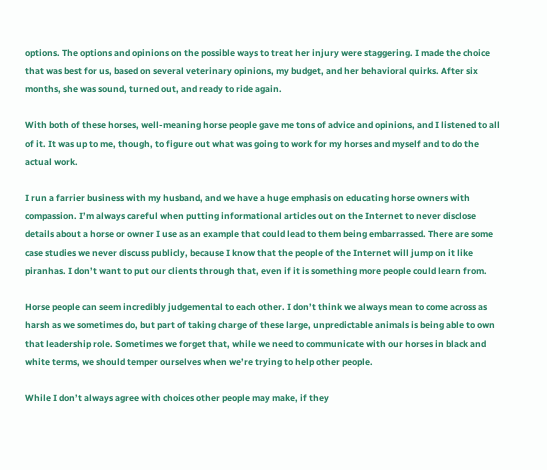options. The options and opinions on the possible ways to treat her injury were staggering. I made the choice that was best for us, based on several veterinary opinions, my budget, and her behavioral quirks. After six months, she was sound, turned out, and ready to ride again.

With both of these horses, well-meaning horse people gave me tons of advice and opinions, and I listened to all of it. It was up to me, though, to figure out what was going to work for my horses and myself and to do the actual work.

I run a farrier business with my husband, and we have a huge emphasis on educating horse owners with compassion. I’m always careful when putting informational articles out on the Internet to never disclose details about a horse or owner I use as an example that could lead to them being embarrassed. There are some case studies we never discuss publicly, because I know that the people of the Internet will jump on it like piranhas. I don’t want to put our clients through that, even if it is something more people could learn from.

Horse people can seem incredibly judgemental to each other. I don’t think we always mean to come across as harsh as we sometimes do, but part of taking charge of these large, unpredictable animals is being able to own that leadership role. Sometimes we forget that, while we need to communicate with our horses in black and white terms, we should temper ourselves when we’re trying to help other people.

While I don’t always agree with choices other people may make, if they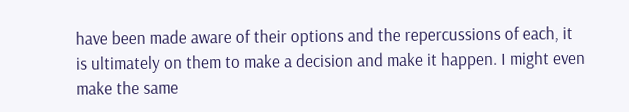have been made aware of their options and the repercussions of each, it is ultimately on them to make a decision and make it happen. I might even make the same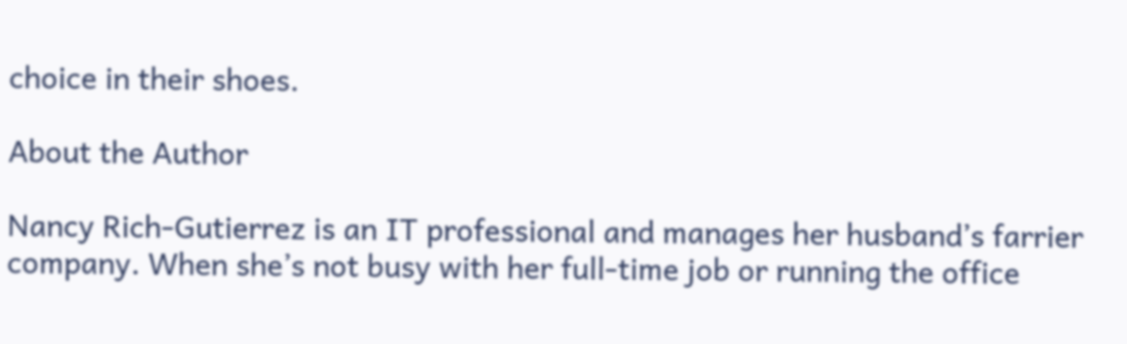choice in their shoes.

About the Author

Nancy Rich-Gutierrez is an IT professional and manages her husband’s farrier company. When she’s not busy with her full-time job or running the office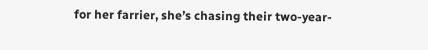for her farrier, she’s chasing their two-year-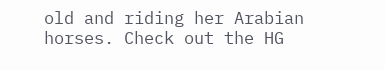old and riding her Arabian horses. Check out the HG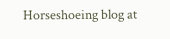Horseshoeing blog at